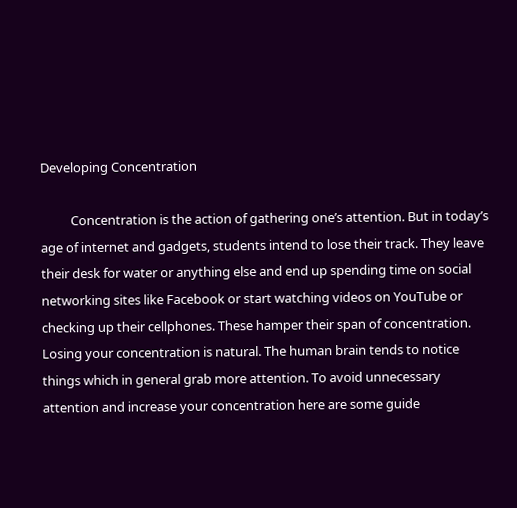Developing Concentration

          Concentration is the action of gathering one’s attention. But in today’s age of internet and gadgets, students intend to lose their track. They leave their desk for water or anything else and end up spending time on social networking sites like Facebook or start watching videos on YouTube or checking up their cellphones. These hamper their span of concentration. Losing your concentration is natural. The human brain tends to notice things which in general grab more attention. To avoid unnecessary attention and increase your concentration here are some guide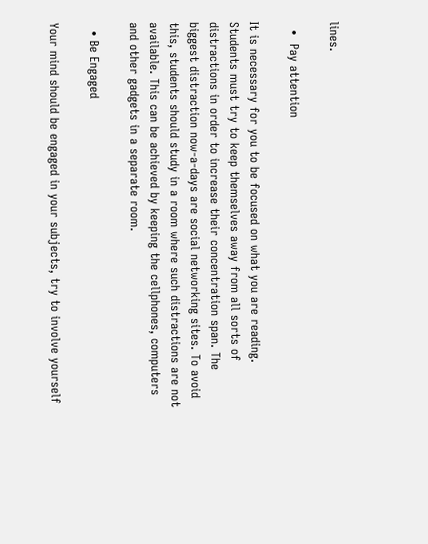lines.

  •  Pay attention

It is necessary for you to be focused on what you are reading. Students must try to keep themselves away from all sorts of distractions in order to increase their concentration span. The biggest distraction now-a-days are social networking sites. To avoid this, students should study in a room where such distractions are not available. This can be achieved by keeping the cellphones, computers and other gadgets in a separate room.

  • Be Engaged

Your mind should be engaged in your subjects, try to involve yourself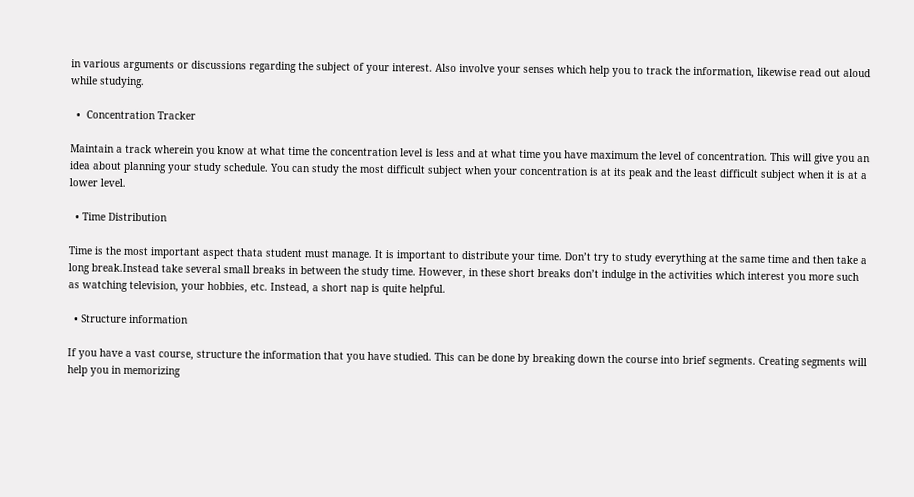in various arguments or discussions regarding the subject of your interest. Also involve your senses which help you to track the information, likewise read out aloud while studying.

  •  Concentration Tracker

Maintain a track wherein you know at what time the concentration level is less and at what time you have maximum the level of concentration. This will give you an idea about planning your study schedule. You can study the most difficult subject when your concentration is at its peak and the least difficult subject when it is at a lower level.

  • Time Distribution

Time is the most important aspect thata student must manage. It is important to distribute your time. Don’t try to study everything at the same time and then take a long break.Instead take several small breaks in between the study time. However, in these short breaks don’t indulge in the activities which interest you more such as watching television, your hobbies, etc. Instead, a short nap is quite helpful.

  • Structure information

If you have a vast course, structure the information that you have studied. This can be done by breaking down the course into brief segments. Creating segments will help you in memorizing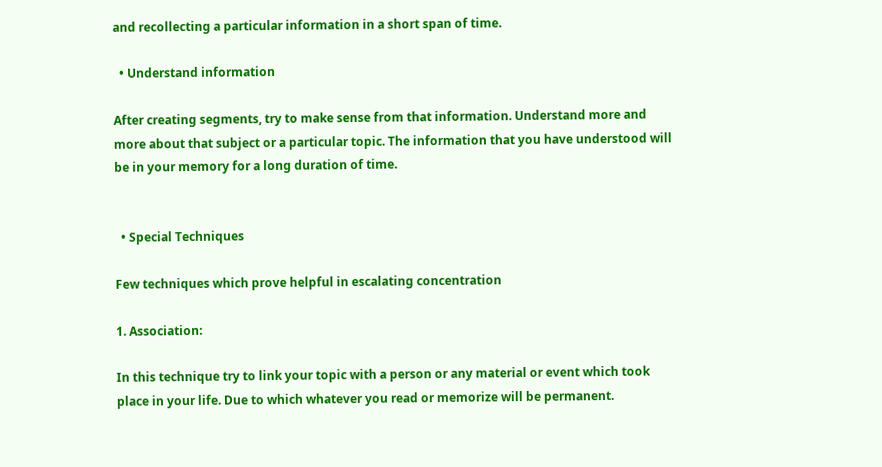and recollecting a particular information in a short span of time.

  • Understand information

After creating segments, try to make sense from that information. Understand more and more about that subject or a particular topic. The information that you have understood will be in your memory for a long duration of time.


  • Special Techniques

Few techniques which prove helpful in escalating concentration

1. Association:

In this technique try to link your topic with a person or any material or event which took place in your life. Due to which whatever you read or memorize will be permanent.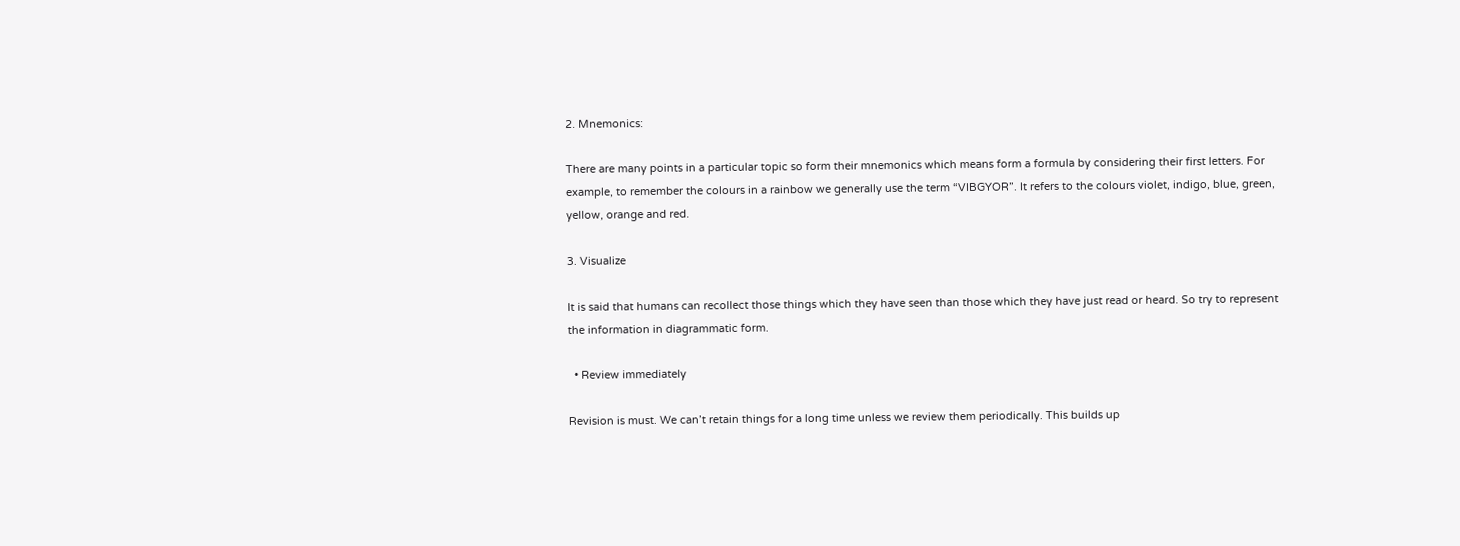2. Mnemonics:

There are many points in a particular topic so form their mnemonics which means form a formula by considering their first letters. For example, to remember the colours in a rainbow we generally use the term “VIBGYOR”. It refers to the colours violet, indigo, blue, green, yellow, orange and red.

3. Visualize

It is said that humans can recollect those things which they have seen than those which they have just read or heard. So try to represent the information in diagrammatic form.

  • Review immediately

Revision is must. We can’t retain things for a long time unless we review them periodically. This builds up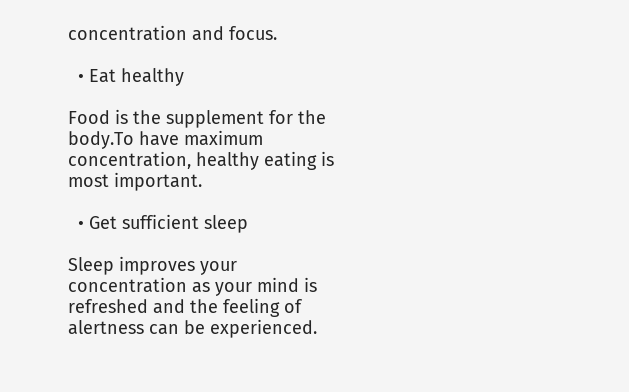concentration and focus.

  • Eat healthy

Food is the supplement for the body.To have maximum concentration, healthy eating is most important.

  • Get sufficient sleep

Sleep improves your concentration as your mind is refreshed and the feeling of alertness can be experienced.